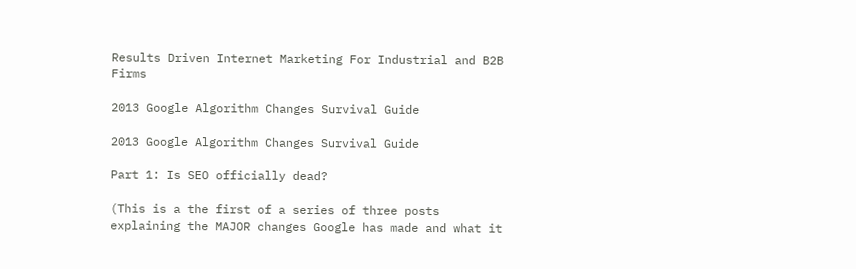Results Driven Internet Marketing For Industrial and B2B Firms

2013 Google Algorithm Changes Survival Guide

2013 Google Algorithm Changes Survival Guide

Part 1: Is SEO officially dead?

(This is a the first of a series of three posts explaining the MAJOR changes Google has made and what it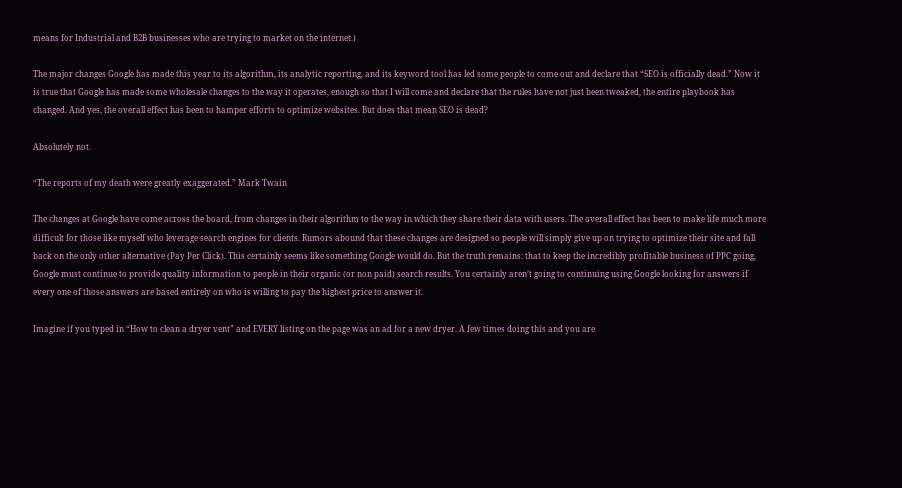means for Industrial and B2B businesses who are trying to market on the internet.)

The major changes Google has made this year to its algorithm, its analytic reporting, and its keyword tool has led some people to come out and declare that “SEO is officially dead.” Now it is true that Google has made some wholesale changes to the way it operates, enough so that I will come and declare that the rules have not just been tweaked, the entire playbook has changed. And yes, the overall effect has been to hamper efforts to optimize websites. But does that mean SEO is dead?

Absolutely not.

“The reports of my death were greatly exaggerated.” Mark Twain

The changes at Google have come across the board, from changes in their algorithm to the way in which they share their data with users. The overall effect has been to make life much more difficult for those like myself who leverage search engines for clients. Rumors abound that these changes are designed so people will simply give up on trying to optimize their site and fall back on the only other alternative (Pay Per Click). This certainly seems like something Google would do. But the truth remains: that to keep the incredibly profitable business of PPC going, Google must continue to provide quality information to people in their organic (or non paid) search results. You certainly aren’t going to continuing using Google looking for answers if every one of those answers are based entirely on who is willing to pay the highest price to answer it.

Imagine if you typed in “How to clean a dryer vent” and EVERY listing on the page was an ad for a new dryer. A few times doing this and you are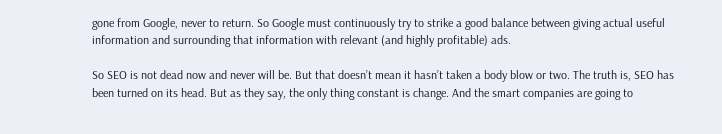gone from Google, never to return. So Google must continuously try to strike a good balance between giving actual useful information and surrounding that information with relevant (and highly profitable) ads.

So SEO is not dead now and never will be. But that doesn’t mean it hasn’t taken a body blow or two. The truth is, SEO has been turned on its head. But as they say, the only thing constant is change. And the smart companies are going to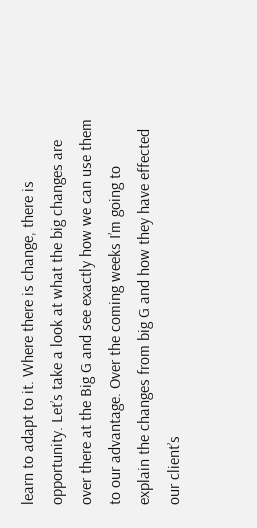learn to adapt to it. Where there is change, there is opportunity. Let’s take a look at what the big changes are over there at the Big G and see exactly how we can use them to our advantage. Over the coming weeks I’m going to explain the changes from big G and how they have effected our client’s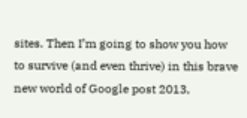sites. Then I’m going to show you how to survive (and even thrive) in this brave new world of Google post 2013,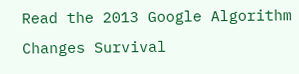Read the 2013 Google Algorithm Changes Survival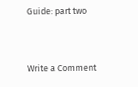Guide: part two


Write a Comment